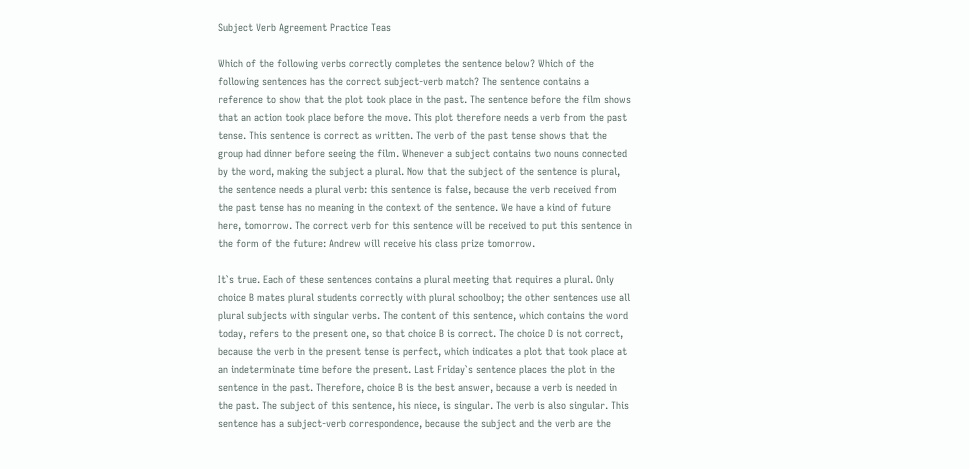Subject Verb Agreement Practice Teas

Which of the following verbs correctly completes the sentence below? Which of the following sentences has the correct subject-verb match? The sentence contains a reference to show that the plot took place in the past. The sentence before the film shows that an action took place before the move. This plot therefore needs a verb from the past tense. This sentence is correct as written. The verb of the past tense shows that the group had dinner before seeing the film. Whenever a subject contains two nouns connected by the word, making the subject a plural. Now that the subject of the sentence is plural, the sentence needs a plural verb: this sentence is false, because the verb received from the past tense has no meaning in the context of the sentence. We have a kind of future here, tomorrow. The correct verb for this sentence will be received to put this sentence in the form of the future: Andrew will receive his class prize tomorrow.

It`s true. Each of these sentences contains a plural meeting that requires a plural. Only choice B mates plural students correctly with plural schoolboy; the other sentences use all plural subjects with singular verbs. The content of this sentence, which contains the word today, refers to the present one, so that choice B is correct. The choice D is not correct, because the verb in the present tense is perfect, which indicates a plot that took place at an indeterminate time before the present. Last Friday`s sentence places the plot in the sentence in the past. Therefore, choice B is the best answer, because a verb is needed in the past. The subject of this sentence, his niece, is singular. The verb is also singular. This sentence has a subject-verb correspondence, because the subject and the verb are the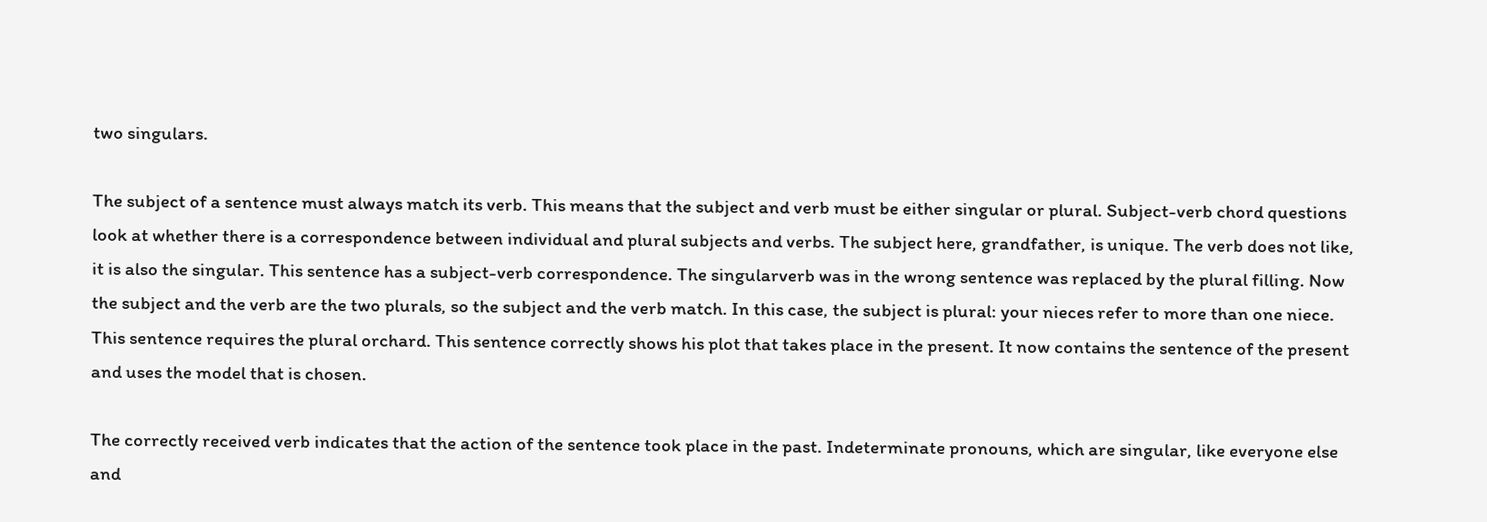two singulars.

The subject of a sentence must always match its verb. This means that the subject and verb must be either singular or plural. Subject-verb chord questions look at whether there is a correspondence between individual and plural subjects and verbs. The subject here, grandfather, is unique. The verb does not like, it is also the singular. This sentence has a subject-verb correspondence. The singularverb was in the wrong sentence was replaced by the plural filling. Now the subject and the verb are the two plurals, so the subject and the verb match. In this case, the subject is plural: your nieces refer to more than one niece. This sentence requires the plural orchard. This sentence correctly shows his plot that takes place in the present. It now contains the sentence of the present and uses the model that is chosen.

The correctly received verb indicates that the action of the sentence took place in the past. Indeterminate pronouns, which are singular, like everyone else and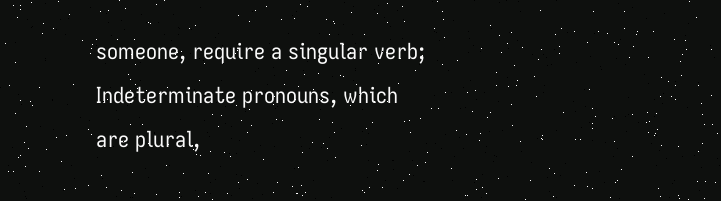someone, require a singular verb; Indeterminate pronouns, which are plural,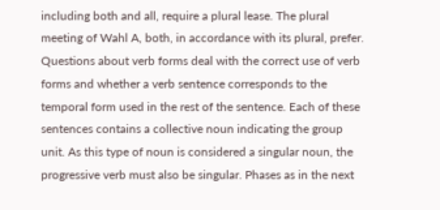including both and all, require a plural lease. The plural meeting of Wahl A, both, in accordance with its plural, prefer. Questions about verb forms deal with the correct use of verb forms and whether a verb sentence corresponds to the temporal form used in the rest of the sentence. Each of these sentences contains a collective noun indicating the group unit. As this type of noun is considered a singular noun, the progressive verb must also be singular. Phases as in the next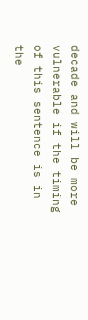decade and will be more vulnerable if the timing of this sentence is in the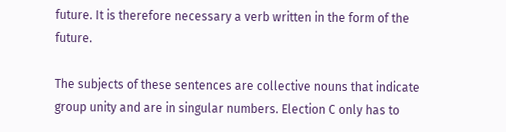future. It is therefore necessary a verb written in the form of the future.

The subjects of these sentences are collective nouns that indicate group unity and are in singular numbers. Election C only has to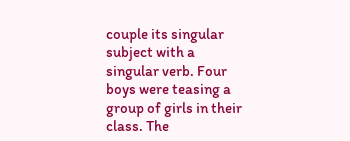couple its singular subject with a singular verb. Four boys were teasing a group of girls in their class. The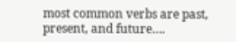most common verbs are past, present, and future….